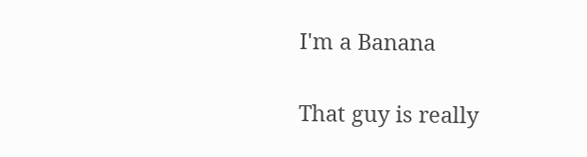I'm a Banana


That guy is really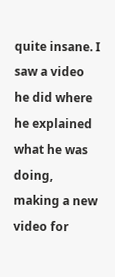quite insane. I saw a video he did where he explained what he was doing, making a new video for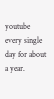youtube every single day for about a year.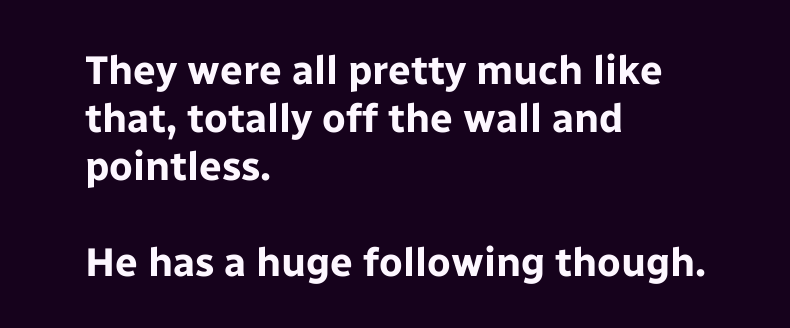They were all pretty much like that, totally off the wall and pointless.

He has a huge following though.